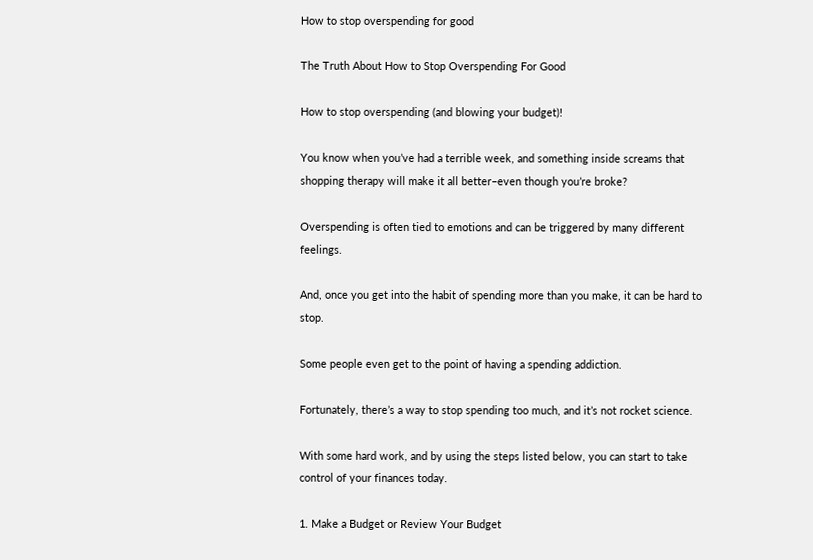How to stop overspending for good

The Truth About How to Stop Overspending For Good

How to stop overspending (and blowing your budget)!

You know when you’ve had a terrible week, and something inside screams that shopping therapy will make it all better–even though you’re broke?

Overspending is often tied to emotions and can be triggered by many different feelings.

And, once you get into the habit of spending more than you make, it can be hard to stop.

Some people even get to the point of having a spending addiction.

Fortunately, there’s a way to stop spending too much, and it’s not rocket science.

With some hard work, and by using the steps listed below, you can start to take control of your finances today.

1. Make a Budget or Review Your Budget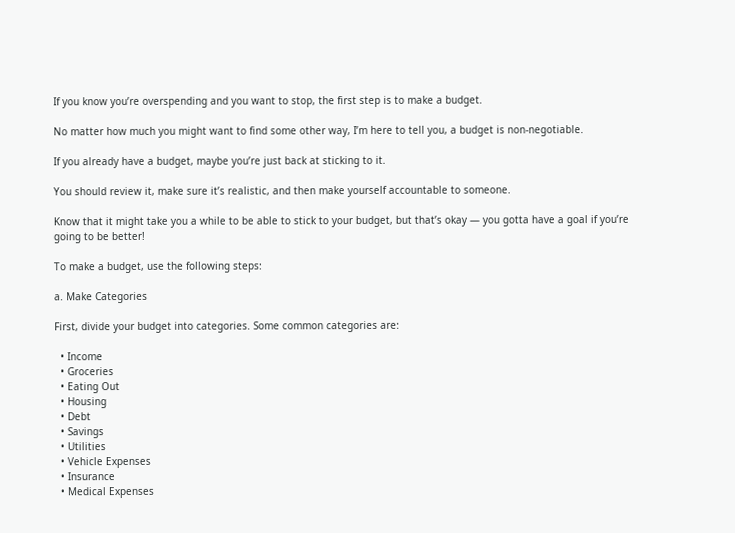If you know you’re overspending and you want to stop, the first step is to make a budget.

No matter how much you might want to find some other way, I’m here to tell you, a budget is non-negotiable.

If you already have a budget, maybe you’re just back at sticking to it.

You should review it, make sure it’s realistic, and then make yourself accountable to someone.

Know that it might take you a while to be able to stick to your budget, but that’s okay — you gotta have a goal if you’re going to be better!

To make a budget, use the following steps:

a. Make Categories

First, divide your budget into categories. Some common categories are:

  • Income
  • Groceries
  • Eating Out
  • Housing
  • Debt
  • Savings
  • Utilities
  • Vehicle Expenses
  • Insurance
  • Medical Expenses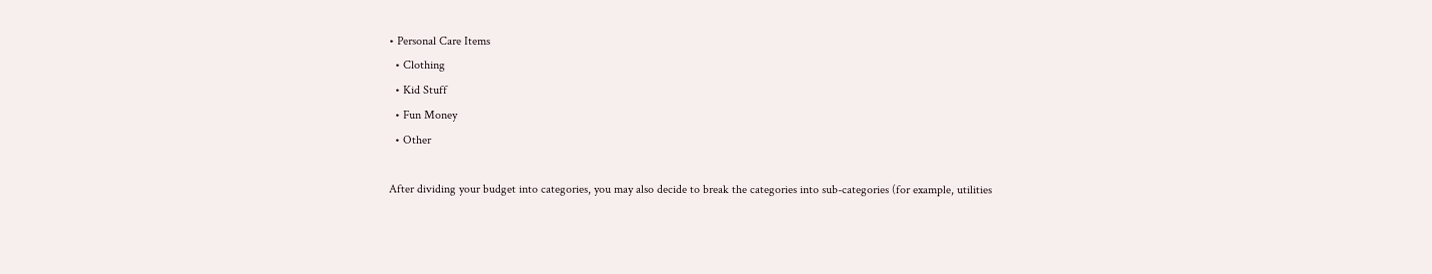• Personal Care Items
  • Clothing
  • Kid Stuff
  • Fun Money
  • Other

After dividing your budget into categories, you may also decide to break the categories into sub-categories (for example, utilities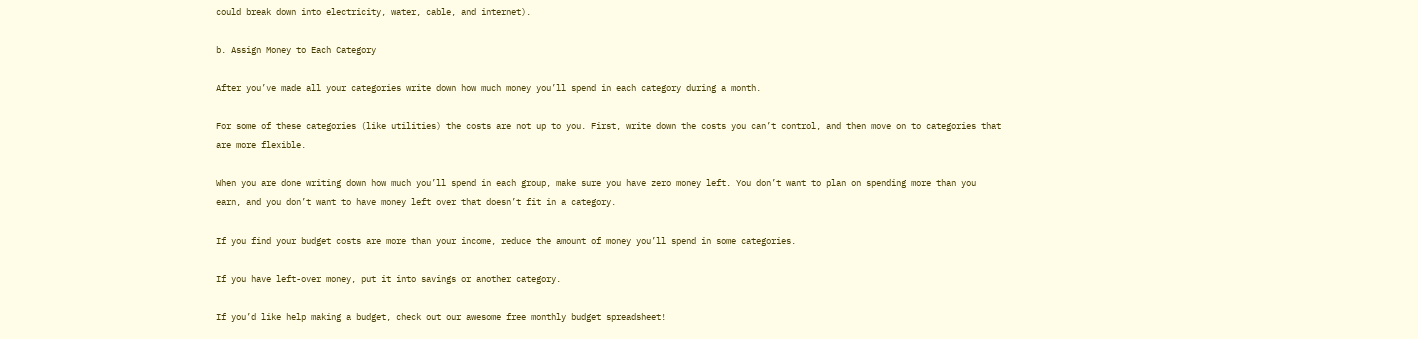could break down into electricity, water, cable, and internet).

b. Assign Money to Each Category

After you’ve made all your categories write down how much money you’ll spend in each category during a month.

For some of these categories (like utilities) the costs are not up to you. First, write down the costs you can’t control, and then move on to categories that are more flexible.

When you are done writing down how much you’ll spend in each group, make sure you have zero money left. You don’t want to plan on spending more than you earn, and you don’t want to have money left over that doesn’t fit in a category.

If you find your budget costs are more than your income, reduce the amount of money you’ll spend in some categories.

If you have left-over money, put it into savings or another category.

If you’d like help making a budget, check out our awesome free monthly budget spreadsheet!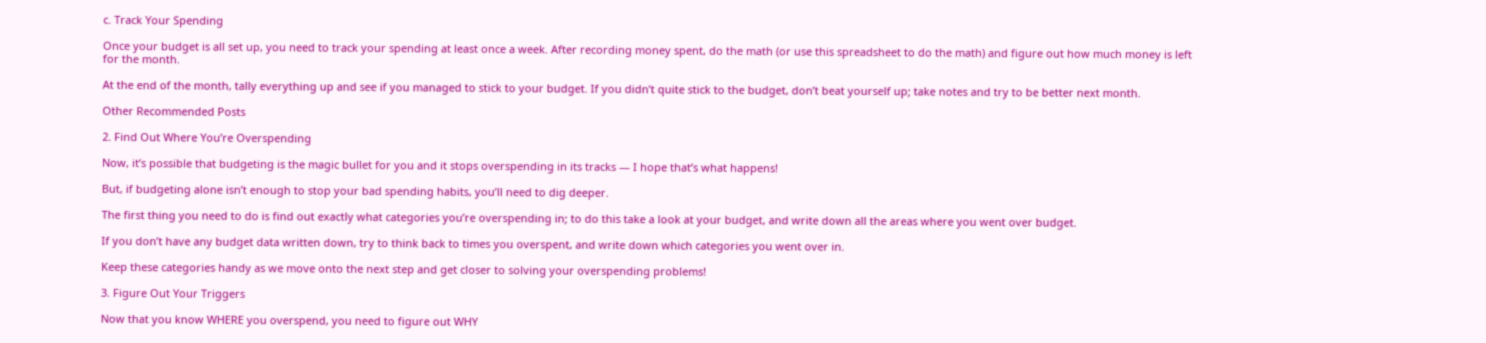c. Track Your Spending

Once your budget is all set up, you need to track your spending at least once a week. After recording money spent, do the math (or use this spreadsheet to do the math) and figure out how much money is left for the month.

At the end of the month, tally everything up and see if you managed to stick to your budget. If you didn’t quite stick to the budget, don’t beat yourself up; take notes and try to be better next month.

Other Recommended Posts

2. Find Out Where You’re Overspending

Now, it’s possible that budgeting is the magic bullet for you and it stops overspending in its tracks — I hope that’s what happens!

But, if budgeting alone isn’t enough to stop your bad spending habits, you’ll need to dig deeper.

The first thing you need to do is find out exactly what categories you’re overspending in; to do this take a look at your budget, and write down all the areas where you went over budget.

If you don’t have any budget data written down, try to think back to times you overspent, and write down which categories you went over in.

Keep these categories handy as we move onto the next step and get closer to solving your overspending problems!

3. Figure Out Your Triggers

Now that you know WHERE you overspend, you need to figure out WHY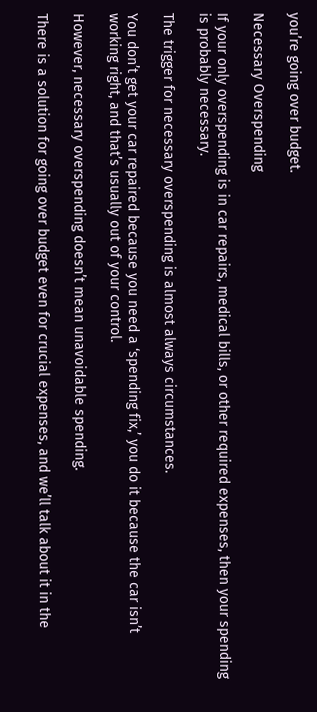you’re going over budget.

Necessary Overspending

If your only overspending is in car repairs, medical bills, or other required expenses, then your spending is probably necessary.

The trigger for necessary overspending is almost always circumstances.

You don’t get your car repaired because you need a ‘spending fix,’ you do it because the car isn’t working right, and that’s usually out of your control.

However, necessary overspending doesn’t mean unavoidable spending.

There is a solution for going over budget even for crucial expenses, and we’ll talk about it in the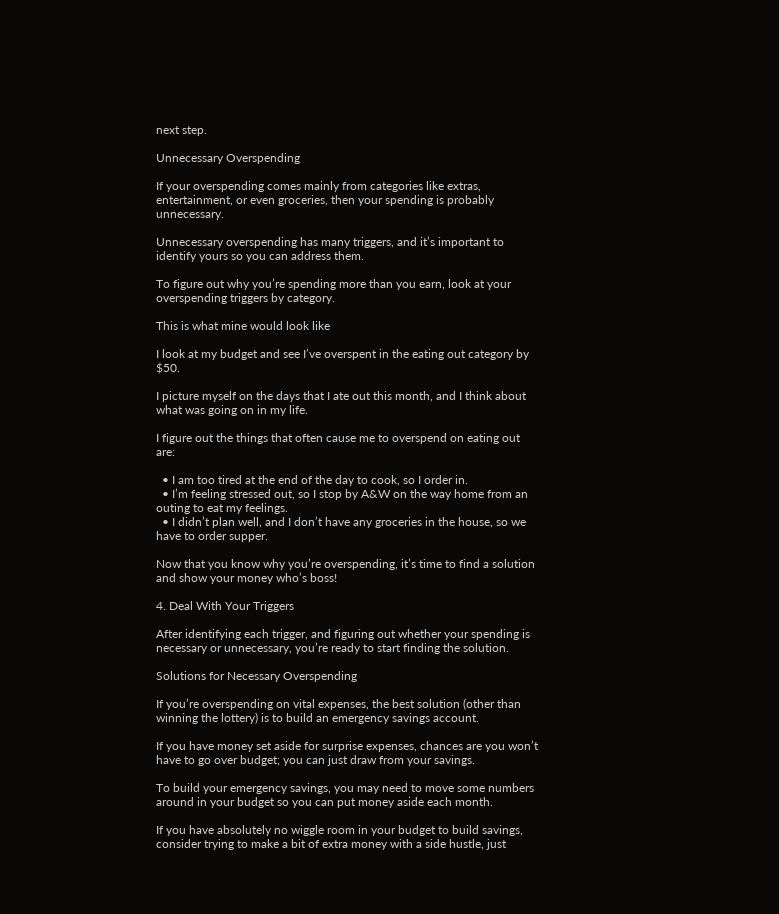next step.

Unnecessary Overspending

If your overspending comes mainly from categories like extras, entertainment, or even groceries, then your spending is probably unnecessary.

Unnecessary overspending has many triggers, and it’s important to identify yours so you can address them.

To figure out why you’re spending more than you earn, look at your overspending triggers by category.

This is what mine would look like

I look at my budget and see I’ve overspent in the eating out category by $50.

I picture myself on the days that I ate out this month, and I think about what was going on in my life.

I figure out the things that often cause me to overspend on eating out are:

  • I am too tired at the end of the day to cook, so I order in.
  • I’m feeling stressed out, so I stop by A&W on the way home from an outing to eat my feelings.
  • I didn’t plan well, and I don’t have any groceries in the house, so we have to order supper.

Now that you know why you’re overspending, it’s time to find a solution and show your money who’s boss!

4. Deal With Your Triggers

After identifying each trigger, and figuring out whether your spending is necessary or unnecessary, you’re ready to start finding the solution.

Solutions for Necessary Overspending

If you’re overspending on vital expenses, the best solution (other than winning the lottery) is to build an emergency savings account.

If you have money set aside for surprise expenses, chances are you won’t have to go over budget; you can just draw from your savings.

To build your emergency savings, you may need to move some numbers around in your budget so you can put money aside each month.

If you have absolutely no wiggle room in your budget to build savings, consider trying to make a bit of extra money with a side hustle, just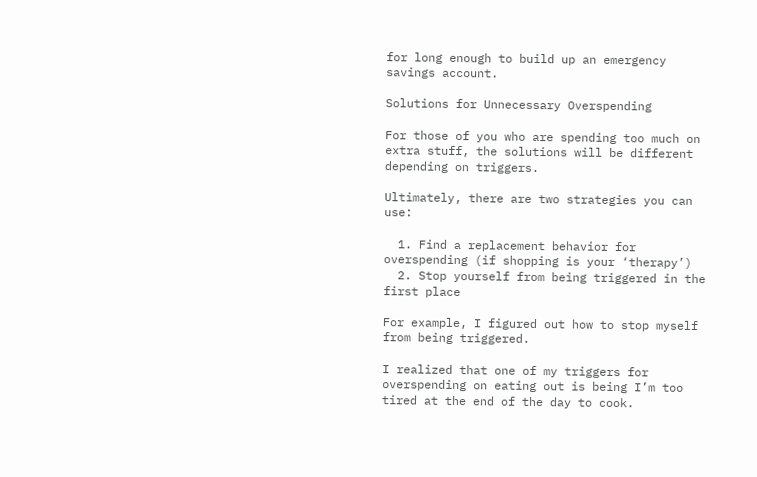for long enough to build up an emergency savings account.

Solutions for Unnecessary Overspending

For those of you who are spending too much on extra stuff, the solutions will be different depending on triggers.

Ultimately, there are two strategies you can use:

  1. Find a replacement behavior for overspending (if shopping is your ‘therapy’)
  2. Stop yourself from being triggered in the first place

For example, I figured out how to stop myself from being triggered.

I realized that one of my triggers for overspending on eating out is being I’m too tired at the end of the day to cook.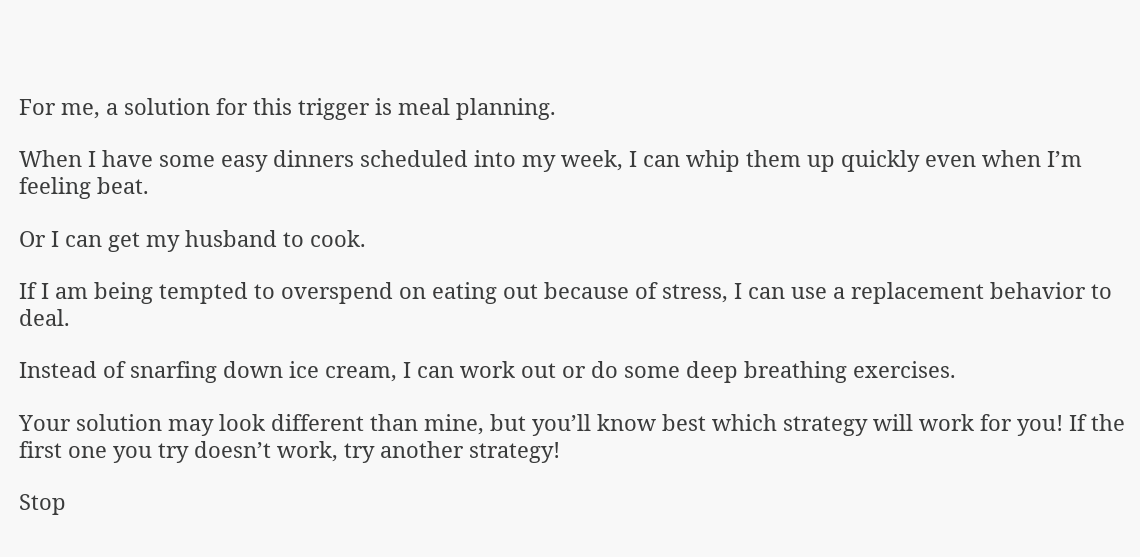For me, a solution for this trigger is meal planning.

When I have some easy dinners scheduled into my week, I can whip them up quickly even when I’m feeling beat.

Or I can get my husband to cook.

If I am being tempted to overspend on eating out because of stress, I can use a replacement behavior to deal.

Instead of snarfing down ice cream, I can work out or do some deep breathing exercises.

Your solution may look different than mine, but you’ll know best which strategy will work for you! If the first one you try doesn’t work, try another strategy!

Stop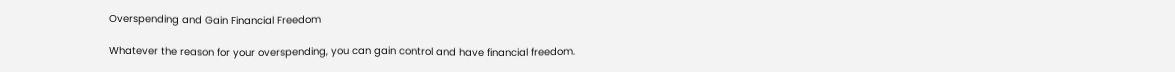Overspending and Gain Financial Freedom

Whatever the reason for your overspending, you can gain control and have financial freedom.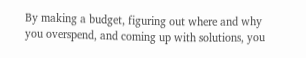By making a budget, figuring out where and why you overspend, and coming up with solutions, you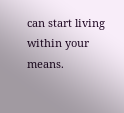can start living within your means.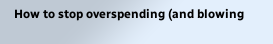How to stop overspending (and blowing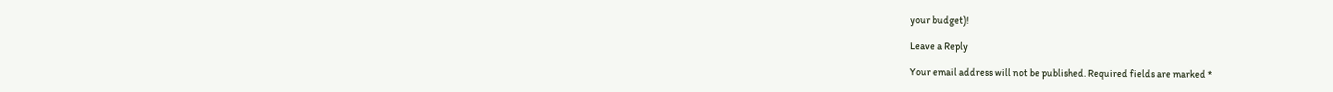your budget)!

Leave a Reply

Your email address will not be published. Required fields are marked *